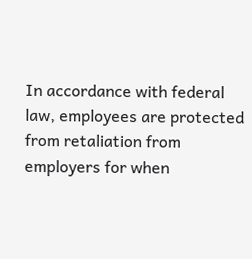In accordance with federal law, employees are protected from retaliation from employers for when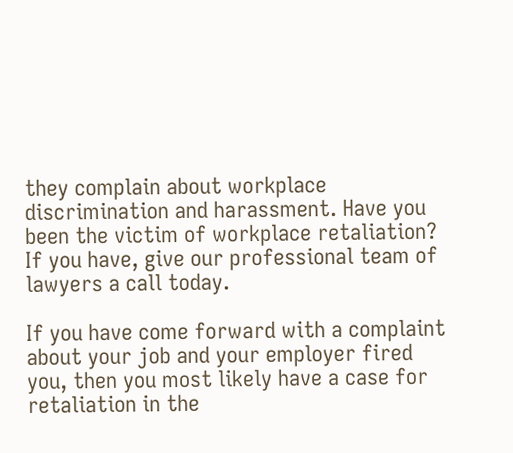they complain about workplace discrimination and harassment. Have you been the victim of workplace retaliation? If you have, give our professional team of lawyers a call today.

If you have come forward with a complaint about your job and your employer fired you, then you most likely have a case for retaliation in the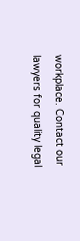workplace. Contact our lawyers for quality legal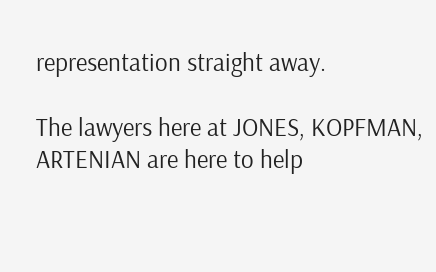representation straight away.

The lawyers here at JONES, KOPFMAN, ARTENIAN are here to help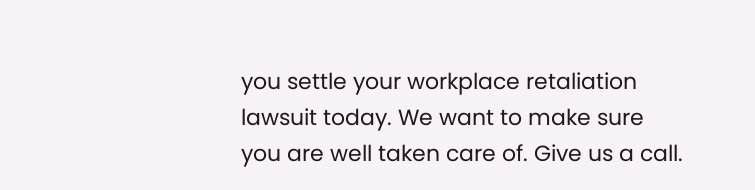you settle your workplace retaliation lawsuit today. We want to make sure you are well taken care of. Give us a call.